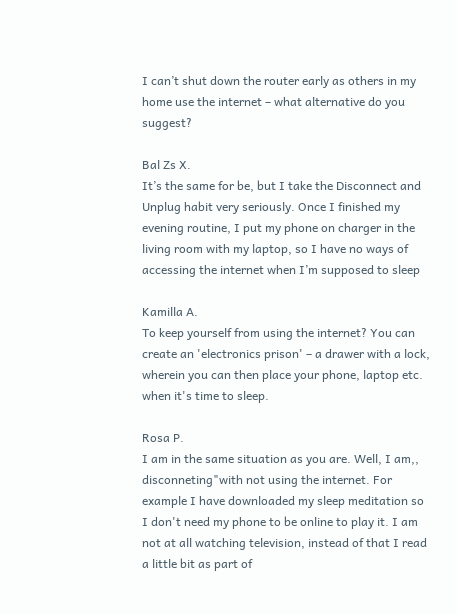I can’t shut down the router early as others in my home use the internet – what alternative do you suggest?

Bal Zs X.
It’s the same for be, but I take the Disconnect and Unplug habit very seriously. Once I finished my evening routine, I put my phone on charger in the living room with my laptop, so I have no ways of accessing the internet when I’m supposed to sleep

Kamilla A.
To keep yourself from using the internet? You can create an 'electronics prison' – a drawer with a lock, wherein you can then place your phone, laptop etc. when it's time to sleep.

Rosa P.
I am in the same situation as you are. Well, I am,, disconneting"with not using the internet. For example I have downloaded my sleep meditation so I don't need my phone to be online to play it. I am not at all watching television, instead of that I read a little bit as part of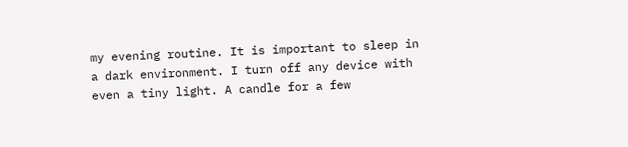my evening routine. It is important to sleep in a dark environment. I turn off any device with even a tiny light. A candle for a few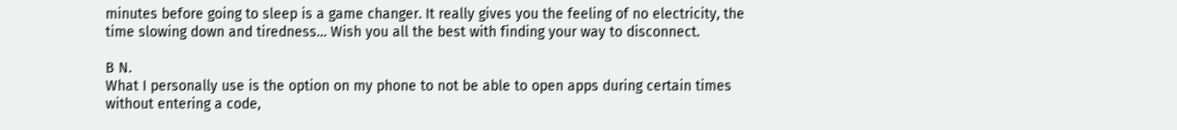minutes before going to sleep is a game changer. It really gives you the feeling of no electricity, the time slowing down and tiredness… Wish you all the best with finding your way to disconnect.

B N.
What I personally use is the option on my phone to not be able to open apps during certain times without entering a code,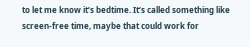to let me know it’s bedtime. It’s called something like screen-free time, maybe that could work for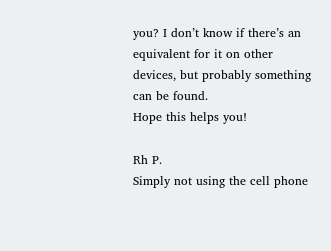you? I don’t know if there’s an equivalent for it on other devices, but probably something can be found.
Hope this helps you!

Rh P.
Simply not using the cell phone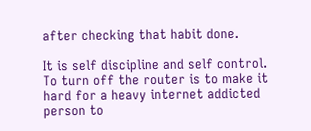after checking that habit done.

It is self discipline and self control. To turn off the router is to make it hard for a heavy internet addicted person to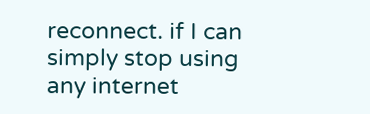reconnect. if I can simply stop using any internet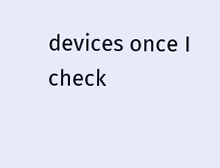devices once I check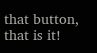that button, that is it!